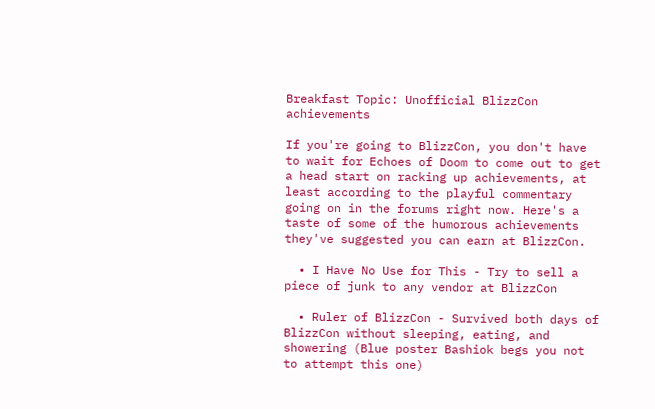Breakfast Topic: Unofficial BlizzCon achievements

If you're going to BlizzCon, you don't have to wait for Echoes of Doom to come out to get a head start on racking up achievements, at least according to the playful commentary going on in the forums right now. Here's a taste of some of the humorous achievements they've suggested you can earn at BlizzCon.

  • I Have No Use for This - Try to sell a piece of junk to any vendor at BlizzCon

  • Ruler of BlizzCon - Survived both days of BlizzCon without sleeping, eating, and showering (Blue poster Bashiok begs you not to attempt this one)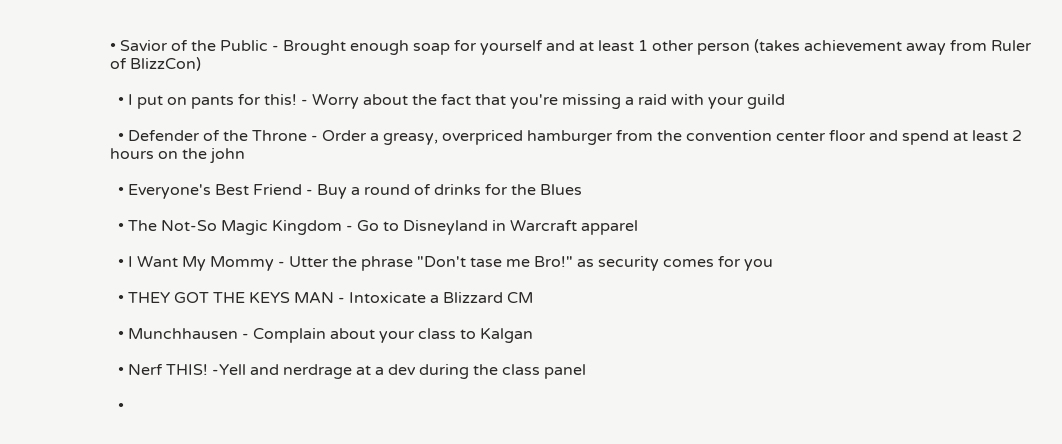• Savior of the Public - Brought enough soap for yourself and at least 1 other person (takes achievement away from Ruler of BlizzCon)

  • I put on pants for this! - Worry about the fact that you're missing a raid with your guild

  • Defender of the Throne - Order a greasy, overpriced hamburger from the convention center floor and spend at least 2 hours on the john

  • Everyone's Best Friend - Buy a round of drinks for the Blues

  • The Not-So Magic Kingdom - Go to Disneyland in Warcraft apparel

  • I Want My Mommy - Utter the phrase "Don't tase me Bro!" as security comes for you

  • THEY GOT THE KEYS MAN - Intoxicate a Blizzard CM

  • Munchhausen - Complain about your class to Kalgan

  • Nerf THIS! -Yell and nerdrage at a dev during the class panel

  •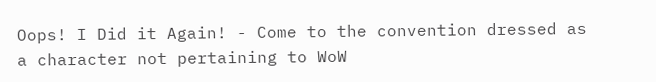Oops! I Did it Again! - Come to the convention dressed as a character not pertaining to WoW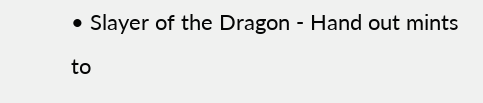• Slayer of the Dragon - Hand out mints to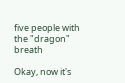five people with the "dragon" breath

Okay, now it's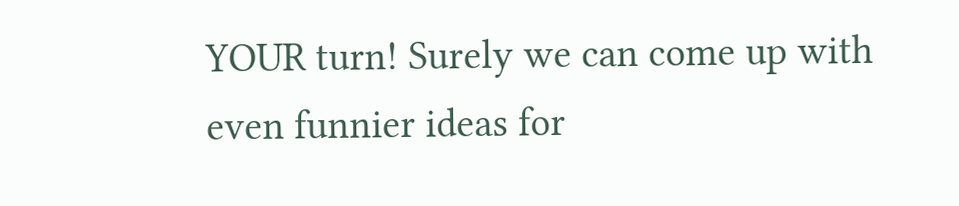YOUR turn! Surely we can come up with even funnier ideas for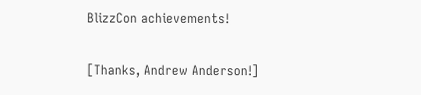BlizzCon achievements!

[Thanks, Andrew Anderson!]